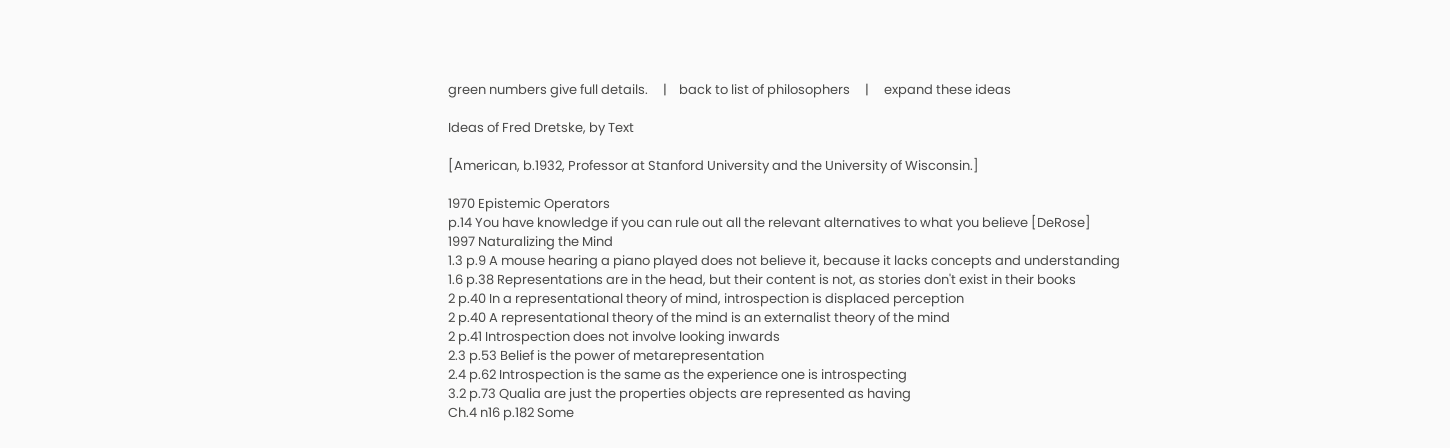green numbers give full details.     |    back to list of philosophers     |     expand these ideas

Ideas of Fred Dretske, by Text

[American, b.1932, Professor at Stanford University and the University of Wisconsin.]

1970 Epistemic Operators
p.14 You have knowledge if you can rule out all the relevant alternatives to what you believe [DeRose]
1997 Naturalizing the Mind
1.3 p.9 A mouse hearing a piano played does not believe it, because it lacks concepts and understanding
1.6 p.38 Representations are in the head, but their content is not, as stories don't exist in their books
2 p.40 In a representational theory of mind, introspection is displaced perception
2 p.40 A representational theory of the mind is an externalist theory of the mind
2 p.41 Introspection does not involve looking inwards
2.3 p.53 Belief is the power of metarepresentation
2.4 p.62 Introspection is the same as the experience one is introspecting
3.2 p.73 Qualia are just the properties objects are represented as having
Ch.4 n16 p.182 Some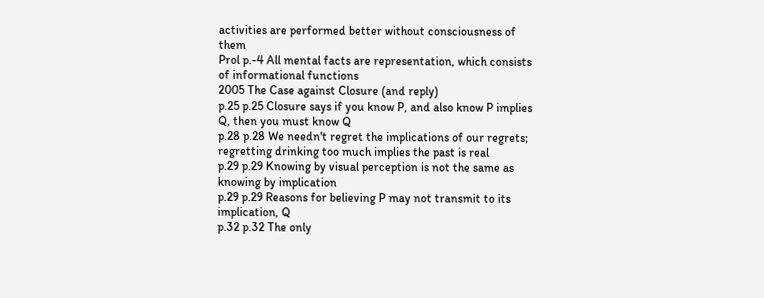activities are performed better without consciousness of them
Prol p.-4 All mental facts are representation, which consists of informational functions
2005 The Case against Closure (and reply)
p.25 p.25 Closure says if you know P, and also know P implies Q, then you must know Q
p.28 p.28 We needn't regret the implications of our regrets; regretting drinking too much implies the past is real
p.29 p.29 Knowing by visual perception is not the same as knowing by implication
p.29 p.29 Reasons for believing P may not transmit to its implication, Q
p.32 p.32 The only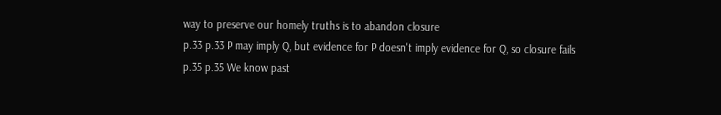way to preserve our homely truths is to abandon closure
p.33 p.33 P may imply Q, but evidence for P doesn't imply evidence for Q, so closure fails
p.35 p.35 We know past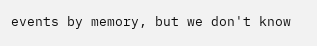events by memory, but we don't know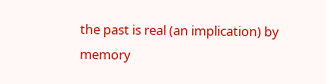the past is real (an implication) by memory